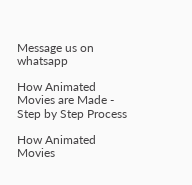Message us on whatsapp

How Animated Movies are Made - Step by Step Process

How Animated Movies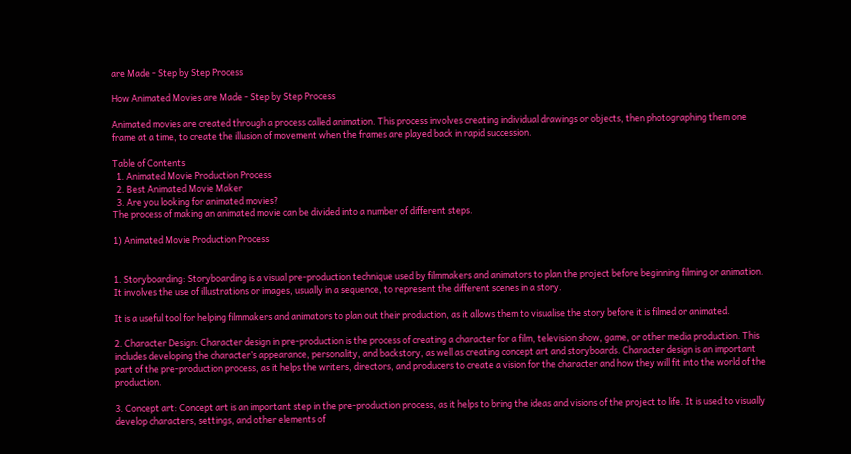are Made - Step by Step Process

How Animated Movies are Made - Step by Step Process

Animated movies are created through a process called animation. This process involves creating individual drawings or objects, then photographing them one frame at a time, to create the illusion of movement when the frames are played back in rapid succession.

Table of Contents
  1. Animated Movie Production Process
  2. Best Animated Movie Maker
  3. Are you looking for animated movies?
The process of making an animated movie can be divided into a number of different steps.

1) Animated Movie Production Process


1. Storyboarding: Storyboarding is a visual pre-production technique used by filmmakers and animators to plan the project before beginning filming or animation. It involves the use of illustrations or images, usually in a sequence, to represent the different scenes in a story.

It is a useful tool for helping filmmakers and animators to plan out their production, as it allows them to visualise the story before it is filmed or animated.

2. Character Design: Character design in pre-production is the process of creating a character for a film, television show, game, or other media production. This includes developing the character’s appearance, personality, and backstory, as well as creating concept art and storyboards. Character design is an important part of the pre-production process, as it helps the writers, directors, and producers to create a vision for the character and how they will fit into the world of the production.

3. Concept art: Concept art is an important step in the pre-production process, as it helps to bring the ideas and visions of the project to life. It is used to visually develop characters, settings, and other elements of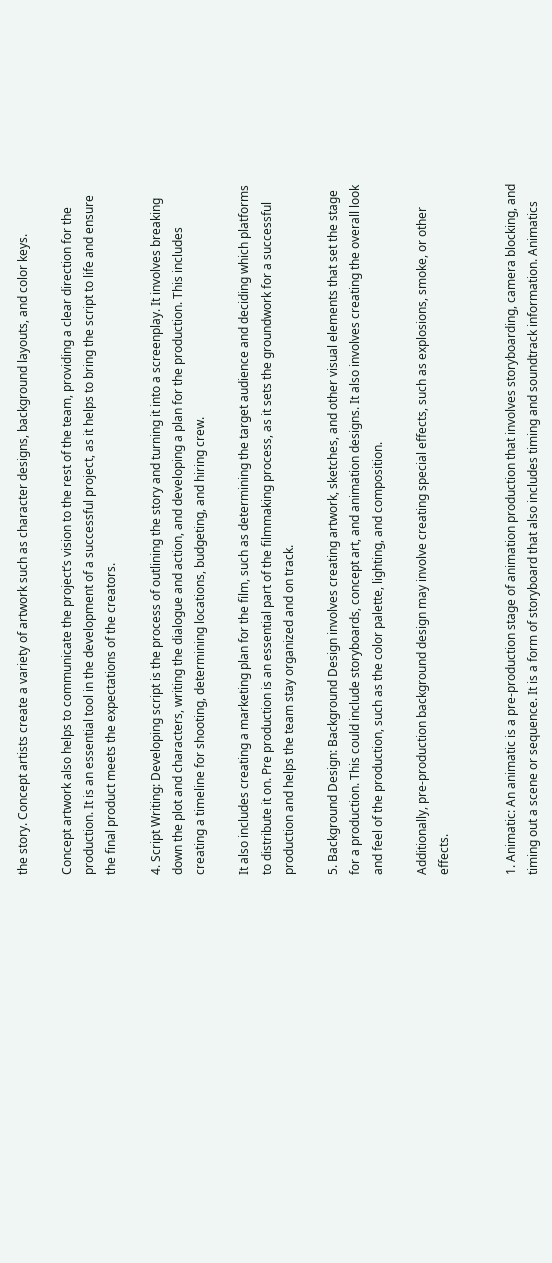the story. Concept artists create a variety of artwork such as character designs, background layouts, and color keys.

Concept artwork also helps to communicate the project’s vision to the rest of the team, providing a clear direction for the production. It is an essential tool in the development of a successful project, as it helps to bring the script to life and ensure the final product meets the expectations of the creators.

4. Script Writing: Developing script is the process of outlining the story and turning it into a screenplay. It involves breaking down the plot and characters, writing the dialogue and action, and developing a plan for the production. This includes creating a timeline for shooting, determining locations, budgeting, and hiring crew.

It also includes creating a marketing plan for the film, such as determining the target audience and deciding which platforms to distribute it on. Pre production is an essential part of the filmmaking process, as it sets the groundwork for a successful production and helps the team stay organized and on track.

5. Background Design: Background Design involves creating artwork, sketches, and other visual elements that set the stage for a production. This could include storyboards, concept art, and animation designs. It also involves creating the overall look and feel of the production, such as the color palette, lighting, and composition.

Additionally, pre-production background design may involve creating special effects, such as explosions, smoke, or other effects.


1. Animatic: An animatic is a pre-production stage of animation production that involves storyboarding, camera blocking, and timing out a scene or sequence. It is a form of storyboard that also includes timing and soundtrack information. Animatics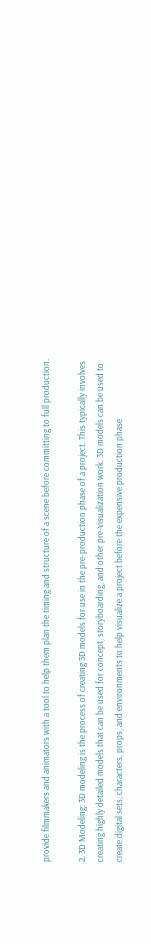provide filmmakers and animators with a tool to help them plan the timing and structure of a scene before committing to full production.

2. 3D Modeling: 3D modeling is the process of creating 3D models for use in the pre-production phase of a project. This typically involves creating highly detailed models that can be used for concept, storyboarding, and other pre-visualization work. 3D models can be used to create digital sets, characters, props, and environments to help visualize a project before the expensive production phase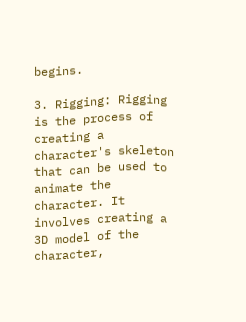begins.

3. Rigging: Rigging is the process of creating a character's skeleton that can be used to animate the character. It involves creating a 3D model of the character,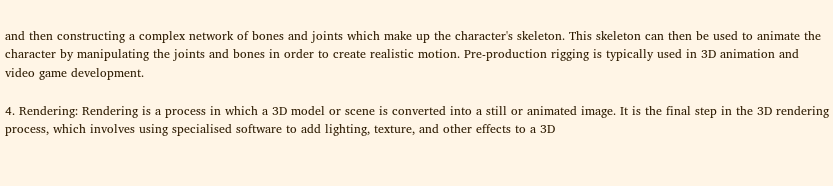and then constructing a complex network of bones and joints which make up the character's skeleton. This skeleton can then be used to animate the character by manipulating the joints and bones in order to create realistic motion. Pre-production rigging is typically used in 3D animation and video game development.

4. Rendering: Rendering is a process in which a 3D model or scene is converted into a still or animated image. It is the final step in the 3D rendering process, which involves using specialised software to add lighting, texture, and other effects to a 3D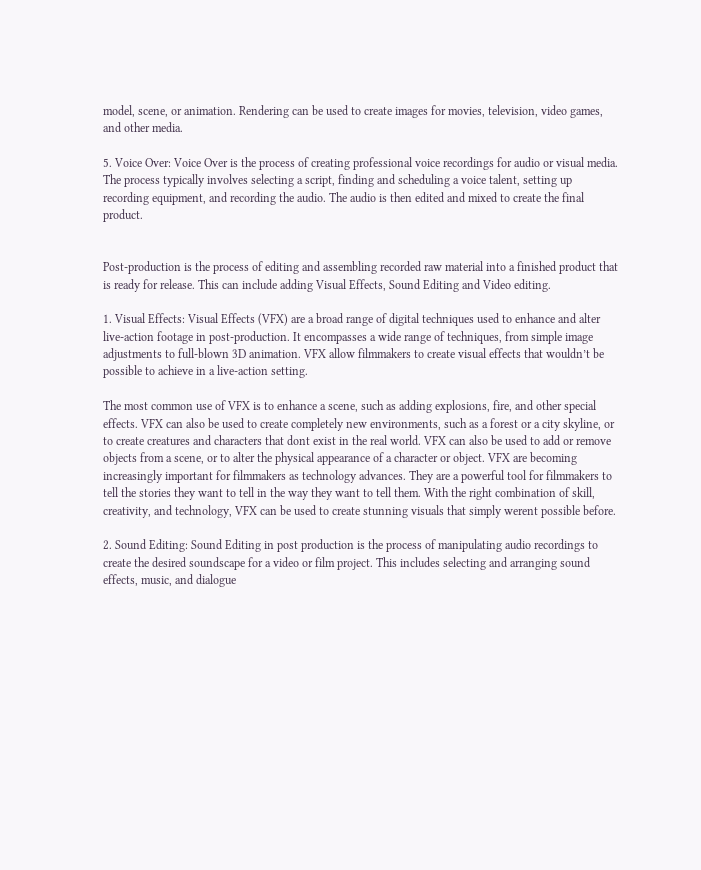model, scene, or animation. Rendering can be used to create images for movies, television, video games, and other media.

5. Voice Over: Voice Over is the process of creating professional voice recordings for audio or visual media. The process typically involves selecting a script, finding and scheduling a voice talent, setting up recording equipment, and recording the audio. The audio is then edited and mixed to create the final product.


Post-production is the process of editing and assembling recorded raw material into a finished product that is ready for release. This can include adding Visual Effects, Sound Editing and Video editing.

1. Visual Effects: Visual Effects (VFX) are a broad range of digital techniques used to enhance and alter live-action footage in post-production. It encompasses a wide range of techniques, from simple image adjustments to full-blown 3D animation. VFX allow filmmakers to create visual effects that wouldn’t be possible to achieve in a live-action setting.

The most common use of VFX is to enhance a scene, such as adding explosions, fire, and other special effects. VFX can also be used to create completely new environments, such as a forest or a city skyline, or to create creatures and characters that dont exist in the real world. VFX can also be used to add or remove objects from a scene, or to alter the physical appearance of a character or object. VFX are becoming increasingly important for filmmakers as technology advances. They are a powerful tool for filmmakers to tell the stories they want to tell in the way they want to tell them. With the right combination of skill, creativity, and technology, VFX can be used to create stunning visuals that simply werent possible before.

2. Sound Editing: Sound Editing in post production is the process of manipulating audio recordings to create the desired soundscape for a video or film project. This includes selecting and arranging sound effects, music, and dialogue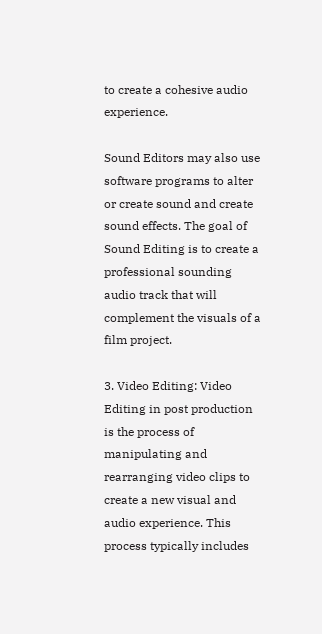to create a cohesive audio experience.

Sound Editors may also use software programs to alter or create sound and create sound effects. The goal of Sound Editing is to create a professional sounding audio track that will complement the visuals of a film project.

3. Video Editing: Video Editing in post production is the process of manipulating and rearranging video clips to create a new visual and audio experience. This process typically includes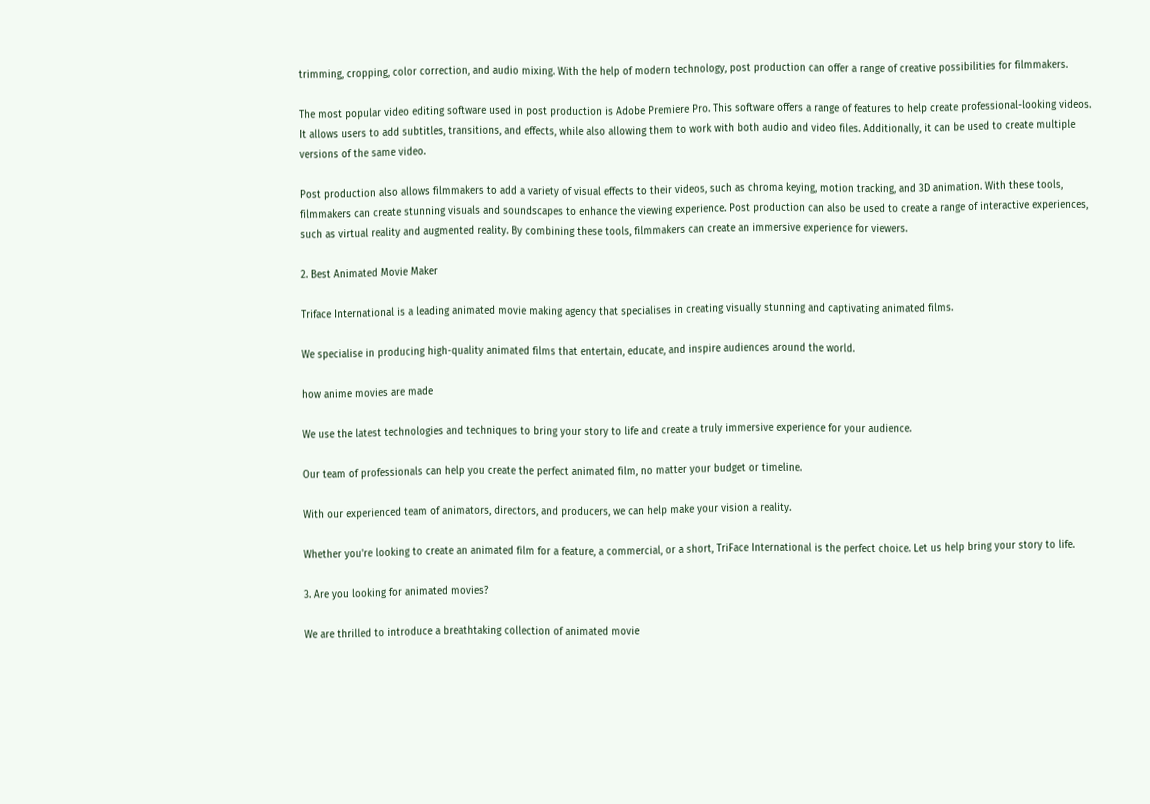trimming, cropping, color correction, and audio mixing. With the help of modern technology, post production can offer a range of creative possibilities for filmmakers.

The most popular video editing software used in post production is Adobe Premiere Pro. This software offers a range of features to help create professional-looking videos. It allows users to add subtitles, transitions, and effects, while also allowing them to work with both audio and video files. Additionally, it can be used to create multiple versions of the same video.

Post production also allows filmmakers to add a variety of visual effects to their videos, such as chroma keying, motion tracking, and 3D animation. With these tools, filmmakers can create stunning visuals and soundscapes to enhance the viewing experience. Post production can also be used to create a range of interactive experiences, such as virtual reality and augmented reality. By combining these tools, filmmakers can create an immersive experience for viewers.

2. Best Animated Movie Maker

Triface International is a leading animated movie making agency that specialises in creating visually stunning and captivating animated films.

We specialise in producing high-quality animated films that entertain, educate, and inspire audiences around the world.

how anime movies are made

We use the latest technologies and techniques to bring your story to life and create a truly immersive experience for your audience.

Our team of professionals can help you create the perfect animated film, no matter your budget or timeline.

With our experienced team of animators, directors, and producers, we can help make your vision a reality.

Whether you're looking to create an animated film for a feature, a commercial, or a short, TriFace International is the perfect choice. Let us help bring your story to life.

3. Are you looking for animated movies?

We are thrilled to introduce a breathtaking collection of animated movie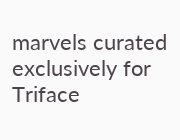marvels curated exclusively for Triface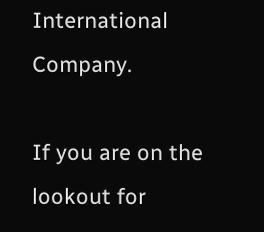International Company.

If you are on the lookout for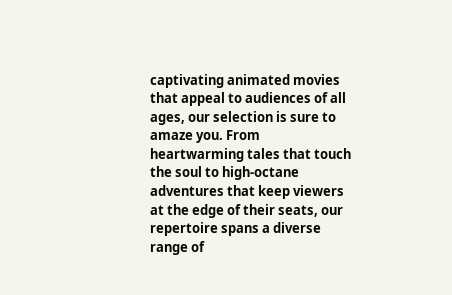captivating animated movies that appeal to audiences of all ages, our selection is sure to amaze you. From heartwarming tales that touch the soul to high-octane adventures that keep viewers at the edge of their seats, our repertoire spans a diverse range of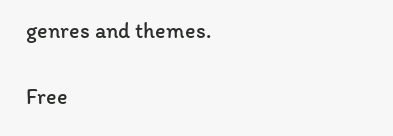genres and themes.

Free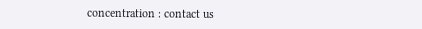concentration : contact us